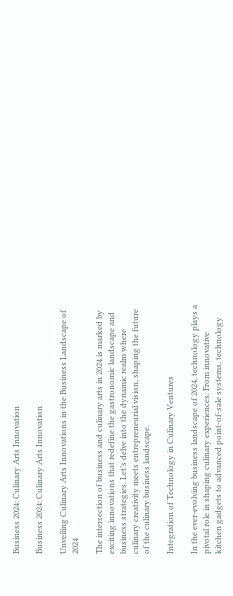Business 2024: Culinary Arts Innovation

Business 2024: Culinary Arts Innovation

Unveiling Culinary Arts Innovations in the Business Landscape of 2024

The intersection of business and culinary arts in 2024 is marked by exciting innovations that redefine the gastronomic landscape and business strategies. Let’s delve into the dynamic realm where culinary creativity meets entrepreneurial vision, shaping the future of the culinary business landscape.

Integration of Technology in Culinary Ventures

In the ever-evolving business landscape of 2024, technology plays a pivotal role in shaping culinary experiences. From innovative kitchen gadgets to advanced point-of-sale systems, technology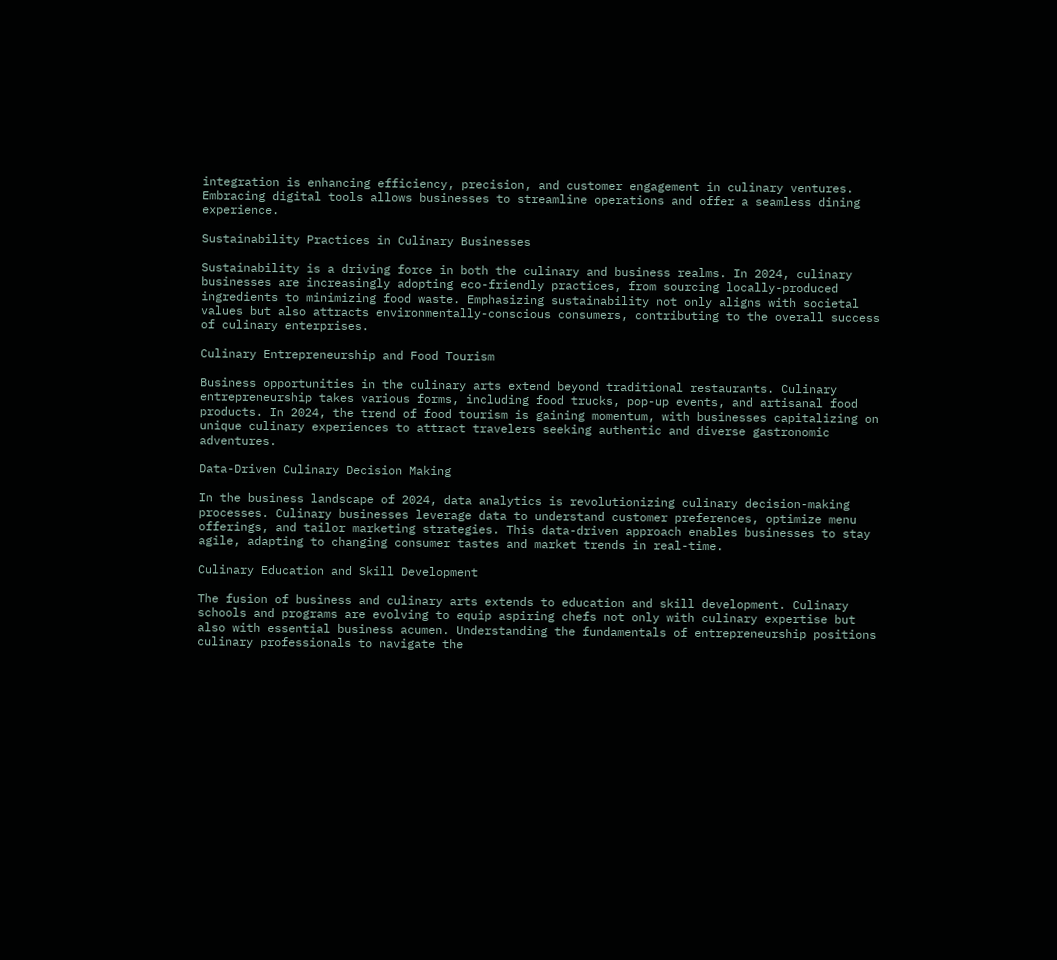integration is enhancing efficiency, precision, and customer engagement in culinary ventures. Embracing digital tools allows businesses to streamline operations and offer a seamless dining experience.

Sustainability Practices in Culinary Businesses

Sustainability is a driving force in both the culinary and business realms. In 2024, culinary businesses are increasingly adopting eco-friendly practices, from sourcing locally-produced ingredients to minimizing food waste. Emphasizing sustainability not only aligns with societal values but also attracts environmentally-conscious consumers, contributing to the overall success of culinary enterprises.

Culinary Entrepreneurship and Food Tourism

Business opportunities in the culinary arts extend beyond traditional restaurants. Culinary entrepreneurship takes various forms, including food trucks, pop-up events, and artisanal food products. In 2024, the trend of food tourism is gaining momentum, with businesses capitalizing on unique culinary experiences to attract travelers seeking authentic and diverse gastronomic adventures.

Data-Driven Culinary Decision Making

In the business landscape of 2024, data analytics is revolutionizing culinary decision-making processes. Culinary businesses leverage data to understand customer preferences, optimize menu offerings, and tailor marketing strategies. This data-driven approach enables businesses to stay agile, adapting to changing consumer tastes and market trends in real-time.

Culinary Education and Skill Development

The fusion of business and culinary arts extends to education and skill development. Culinary schools and programs are evolving to equip aspiring chefs not only with culinary expertise but also with essential business acumen. Understanding the fundamentals of entrepreneurship positions culinary professionals to navigate the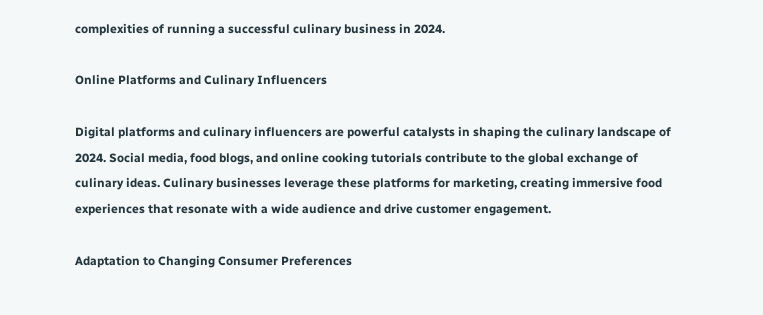complexities of running a successful culinary business in 2024.

Online Platforms and Culinary Influencers

Digital platforms and culinary influencers are powerful catalysts in shaping the culinary landscape of 2024. Social media, food blogs, and online cooking tutorials contribute to the global exchange of culinary ideas. Culinary businesses leverage these platforms for marketing, creating immersive food experiences that resonate with a wide audience and drive customer engagement.

Adaptation to Changing Consumer Preferences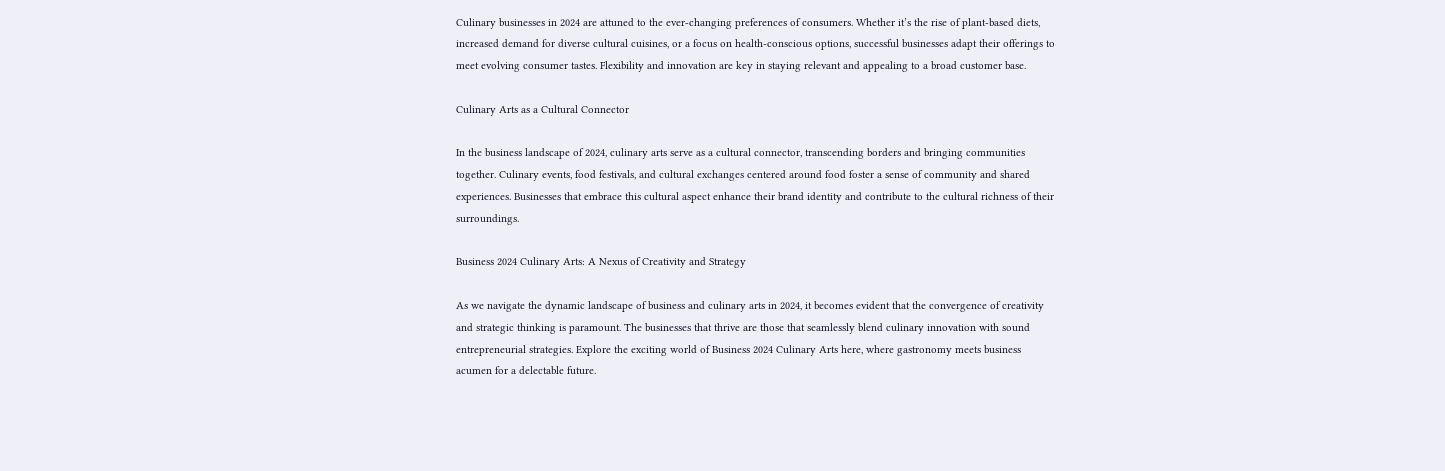Culinary businesses in 2024 are attuned to the ever-changing preferences of consumers. Whether it’s the rise of plant-based diets, increased demand for diverse cultural cuisines, or a focus on health-conscious options, successful businesses adapt their offerings to meet evolving consumer tastes. Flexibility and innovation are key in staying relevant and appealing to a broad customer base.

Culinary Arts as a Cultural Connector

In the business landscape of 2024, culinary arts serve as a cultural connector, transcending borders and bringing communities together. Culinary events, food festivals, and cultural exchanges centered around food foster a sense of community and shared experiences. Businesses that embrace this cultural aspect enhance their brand identity and contribute to the cultural richness of their surroundings.

Business 2024 Culinary Arts: A Nexus of Creativity and Strategy

As we navigate the dynamic landscape of business and culinary arts in 2024, it becomes evident that the convergence of creativity and strategic thinking is paramount. The businesses that thrive are those that seamlessly blend culinary innovation with sound entrepreneurial strategies. Explore the exciting world of Business 2024 Culinary Arts here, where gastronomy meets business acumen for a delectable future.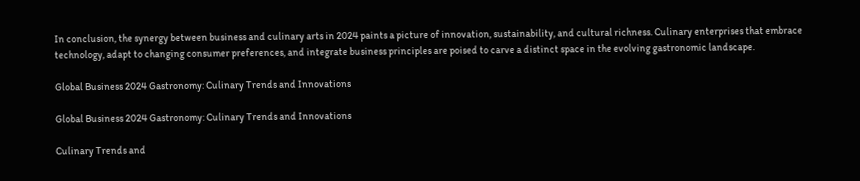In conclusion, the synergy between business and culinary arts in 2024 paints a picture of innovation, sustainability, and cultural richness. Culinary enterprises that embrace technology, adapt to changing consumer preferences, and integrate business principles are poised to carve a distinct space in the evolving gastronomic landscape.

Global Business 2024 Gastronomy: Culinary Trends and Innovations

Global Business 2024 Gastronomy: Culinary Trends and Innovations

Culinary Trends and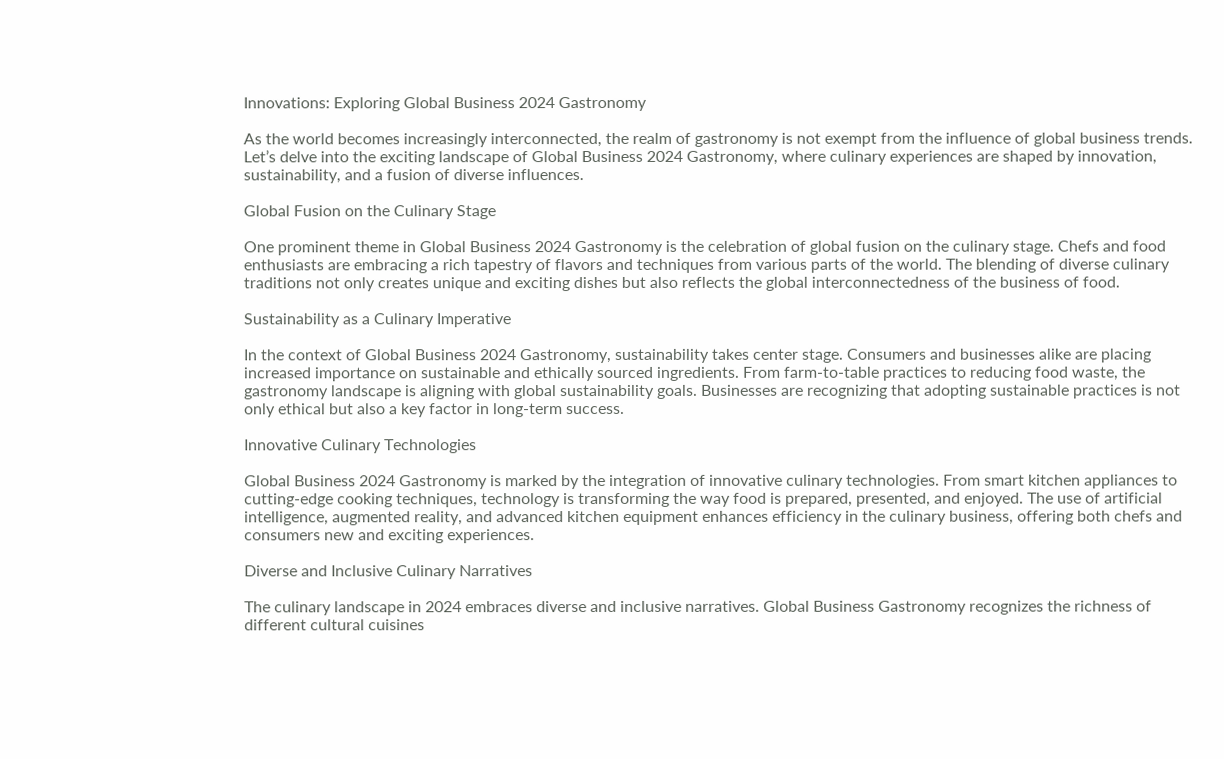Innovations: Exploring Global Business 2024 Gastronomy

As the world becomes increasingly interconnected, the realm of gastronomy is not exempt from the influence of global business trends. Let’s delve into the exciting landscape of Global Business 2024 Gastronomy, where culinary experiences are shaped by innovation, sustainability, and a fusion of diverse influences.

Global Fusion on the Culinary Stage

One prominent theme in Global Business 2024 Gastronomy is the celebration of global fusion on the culinary stage. Chefs and food enthusiasts are embracing a rich tapestry of flavors and techniques from various parts of the world. The blending of diverse culinary traditions not only creates unique and exciting dishes but also reflects the global interconnectedness of the business of food.

Sustainability as a Culinary Imperative

In the context of Global Business 2024 Gastronomy, sustainability takes center stage. Consumers and businesses alike are placing increased importance on sustainable and ethically sourced ingredients. From farm-to-table practices to reducing food waste, the gastronomy landscape is aligning with global sustainability goals. Businesses are recognizing that adopting sustainable practices is not only ethical but also a key factor in long-term success.

Innovative Culinary Technologies

Global Business 2024 Gastronomy is marked by the integration of innovative culinary technologies. From smart kitchen appliances to cutting-edge cooking techniques, technology is transforming the way food is prepared, presented, and enjoyed. The use of artificial intelligence, augmented reality, and advanced kitchen equipment enhances efficiency in the culinary business, offering both chefs and consumers new and exciting experiences.

Diverse and Inclusive Culinary Narratives

The culinary landscape in 2024 embraces diverse and inclusive narratives. Global Business Gastronomy recognizes the richness of different cultural cuisines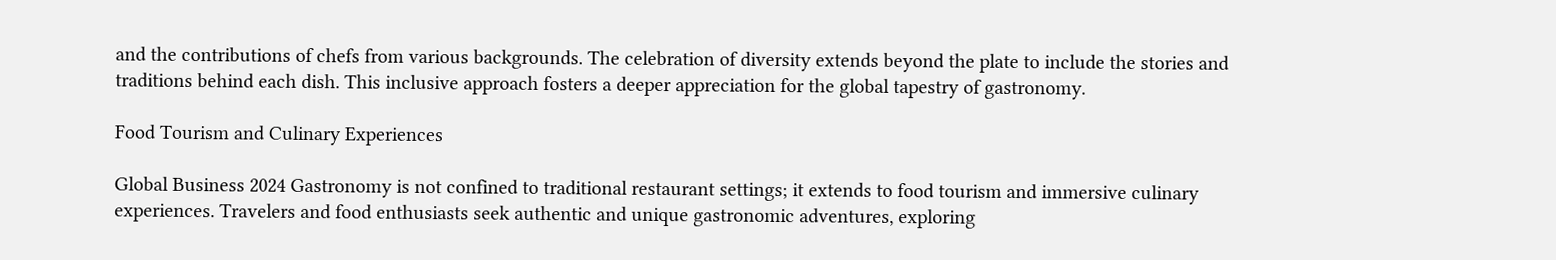and the contributions of chefs from various backgrounds. The celebration of diversity extends beyond the plate to include the stories and traditions behind each dish. This inclusive approach fosters a deeper appreciation for the global tapestry of gastronomy.

Food Tourism and Culinary Experiences

Global Business 2024 Gastronomy is not confined to traditional restaurant settings; it extends to food tourism and immersive culinary experiences. Travelers and food enthusiasts seek authentic and unique gastronomic adventures, exploring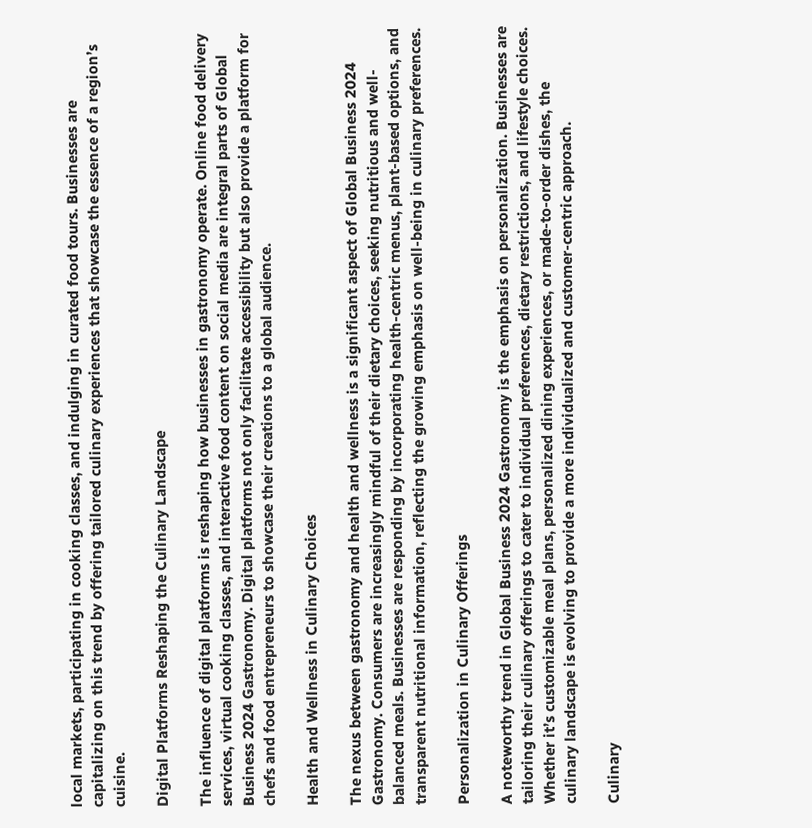local markets, participating in cooking classes, and indulging in curated food tours. Businesses are capitalizing on this trend by offering tailored culinary experiences that showcase the essence of a region’s cuisine.

Digital Platforms Reshaping the Culinary Landscape

The influence of digital platforms is reshaping how businesses in gastronomy operate. Online food delivery services, virtual cooking classes, and interactive food content on social media are integral parts of Global Business 2024 Gastronomy. Digital platforms not only facilitate accessibility but also provide a platform for chefs and food entrepreneurs to showcase their creations to a global audience.

Health and Wellness in Culinary Choices

The nexus between gastronomy and health and wellness is a significant aspect of Global Business 2024 Gastronomy. Consumers are increasingly mindful of their dietary choices, seeking nutritious and well-balanced meals. Businesses are responding by incorporating health-centric menus, plant-based options, and transparent nutritional information, reflecting the growing emphasis on well-being in culinary preferences.

Personalization in Culinary Offerings

A noteworthy trend in Global Business 2024 Gastronomy is the emphasis on personalization. Businesses are tailoring their culinary offerings to cater to individual preferences, dietary restrictions, and lifestyle choices. Whether it’s customizable meal plans, personalized dining experiences, or made-to-order dishes, the culinary landscape is evolving to provide a more individualized and customer-centric approach.

Culinary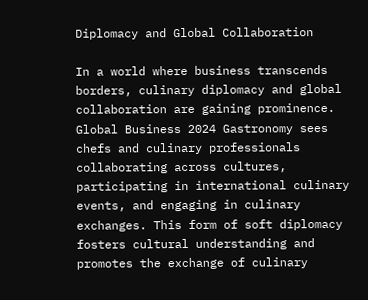Diplomacy and Global Collaboration

In a world where business transcends borders, culinary diplomacy and global collaboration are gaining prominence. Global Business 2024 Gastronomy sees chefs and culinary professionals collaborating across cultures, participating in international culinary events, and engaging in culinary exchanges. This form of soft diplomacy fosters cultural understanding and promotes the exchange of culinary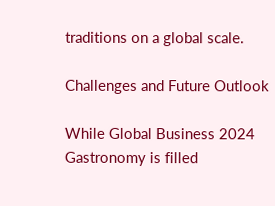traditions on a global scale.

Challenges and Future Outlook

While Global Business 2024 Gastronomy is filled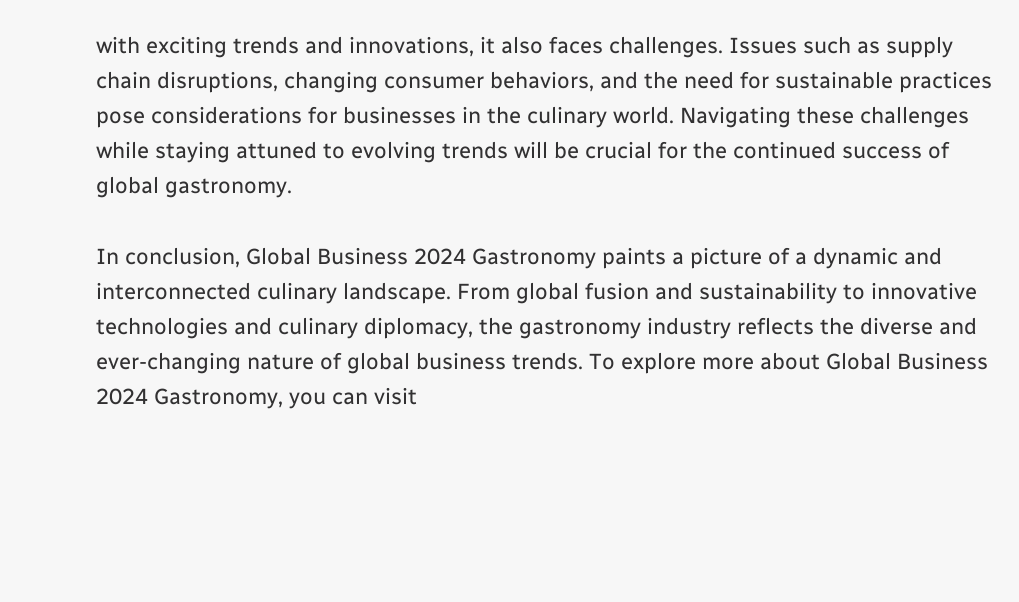with exciting trends and innovations, it also faces challenges. Issues such as supply chain disruptions, changing consumer behaviors, and the need for sustainable practices pose considerations for businesses in the culinary world. Navigating these challenges while staying attuned to evolving trends will be crucial for the continued success of global gastronomy.

In conclusion, Global Business 2024 Gastronomy paints a picture of a dynamic and interconnected culinary landscape. From global fusion and sustainability to innovative technologies and culinary diplomacy, the gastronomy industry reflects the diverse and ever-changing nature of global business trends. To explore more about Global Business 2024 Gastronomy, you can visit